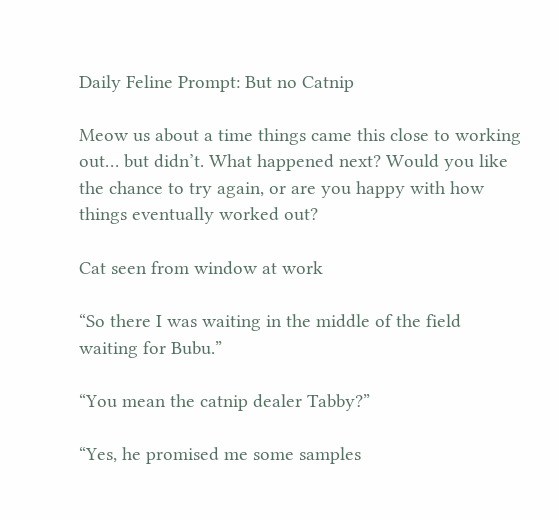Daily Feline Prompt: But no Catnip

Meow us about a time things came this close to working out… but didn’t. What happened next? Would you like the chance to try again, or are you happy with how things eventually worked out?

Cat seen from window at work

“So there I was waiting in the middle of the field waiting for Bubu.”

“You mean the catnip dealer Tabby?”

“Yes, he promised me some samples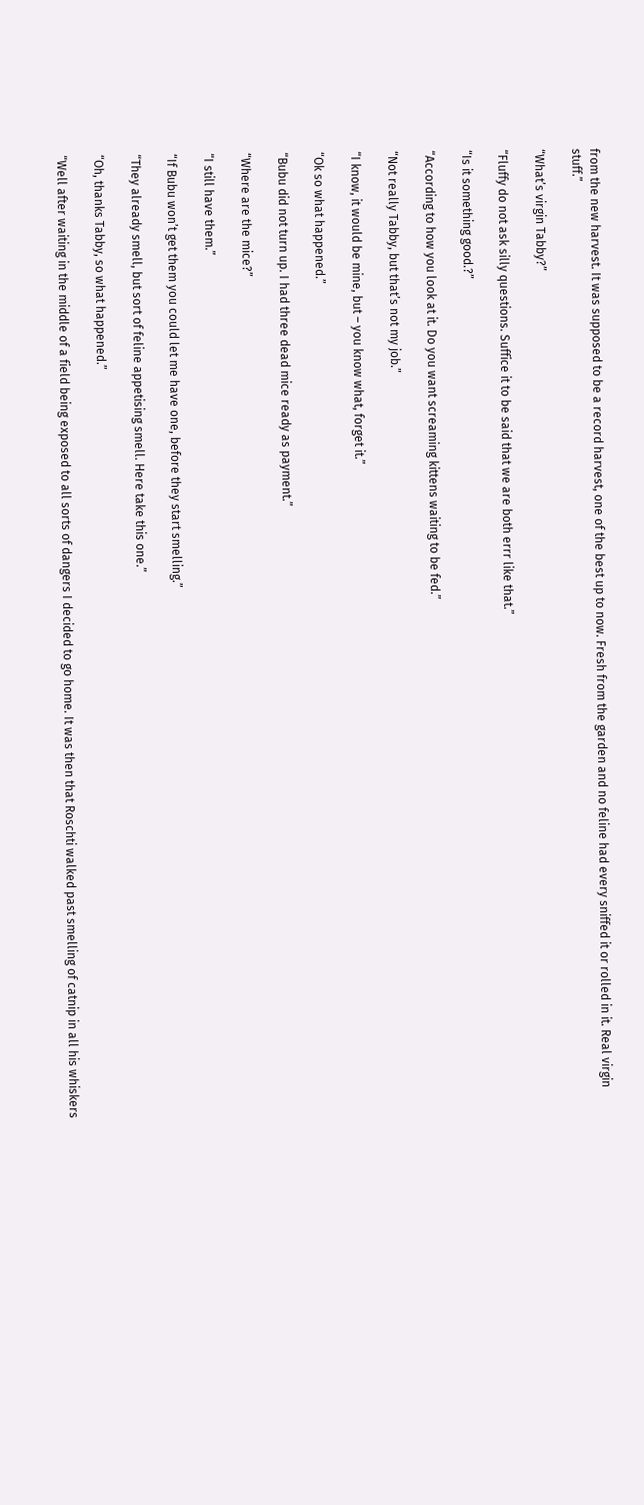from the new harvest. It was supposed to be a record harvest, one of the best up to now. Fresh from the garden and no feline had every sniffed it or rolled in it. Real virgin stuff.”

“What’s virgin Tabby?”

“Fluffy do not ask silly questions. Suffice it to be said that we are both errr like that.”

“Is it something good.?”

“According to how you look at it. Do you want screaming kittens waiting to be fed.”

“Not really Tabby, but that’s not my job.”

“I know, it would be mine, but – you know what, forget it.”

“Ok so what happened.”

“Bubu did not turn up. I had three dead mice ready as payment.”

“Where are the mice?”

“I still have them.”

“If Bubu won’t get them you could let me have one, before they start smelling.”

“They already smell, but sort of feline appetising smell. Here take this one.”

“Oh, thanks Tabby, so what happened.”

“Well after waiting in the middle of a field being exposed to all sorts of dangers I decided to go home. It was then that Roschti walked past smelling of catnip in all his whiskers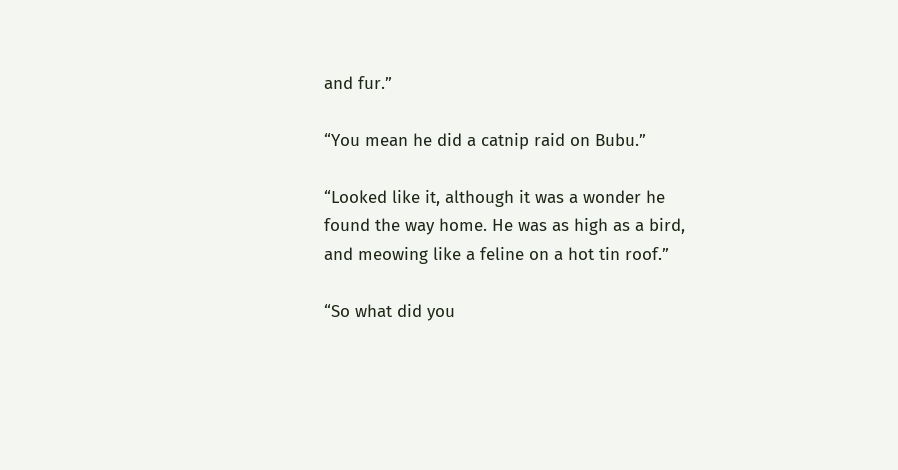and fur.”

“You mean he did a catnip raid on Bubu.”

“Looked like it, although it was a wonder he found the way home. He was as high as a bird, and meowing like a feline on a hot tin roof.”

“So what did you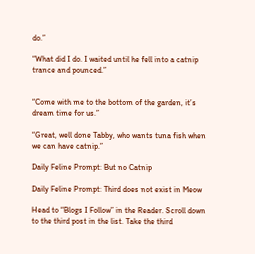do.”

“What did I do. I waited until he fell into a catnip trance and pounced.”


“Come with me to the bottom of the garden, it’s dream time for us.”

“Great, well done Tabby, who wants tuna fish when we can have catnip.”

Daily Feline Prompt: But no Catnip

Daily Feline Prompt: Third does not exist in Meow

Head to “Blogs I Follow” in the Reader. Scroll down to the third post in the list. Take the third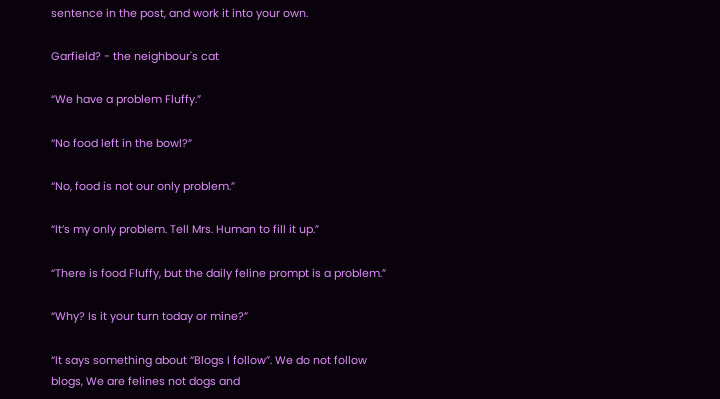sentence in the post, and work it into your own.

Garfield? - the neighbour's cat

“We have a problem Fluffy.”

“No food left in the bowl?”

“No, food is not our only problem.”

“It’s my only problem. Tell Mrs. Human to fill it up.”

“There is food Fluffy, but the daily feline prompt is a problem.”

“Why? Is it your turn today or mine?”

“It says something about “Blogs I follow”. We do not follow blogs, We are felines not dogs and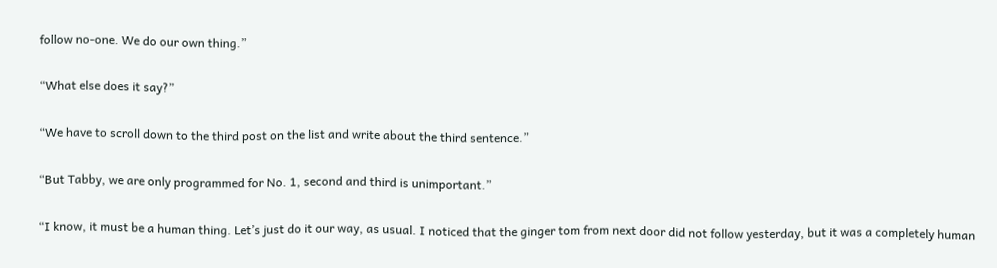follow no-one. We do our own thing.”

“What else does it say?”

“We have to scroll down to the third post on the list and write about the third sentence.”

“But Tabby, we are only programmed for No. 1, second and third is unimportant.”

“I know, it must be a human thing. Let’s just do it our way, as usual. I noticed that the ginger tom from next door did not follow yesterday, but it was a completely human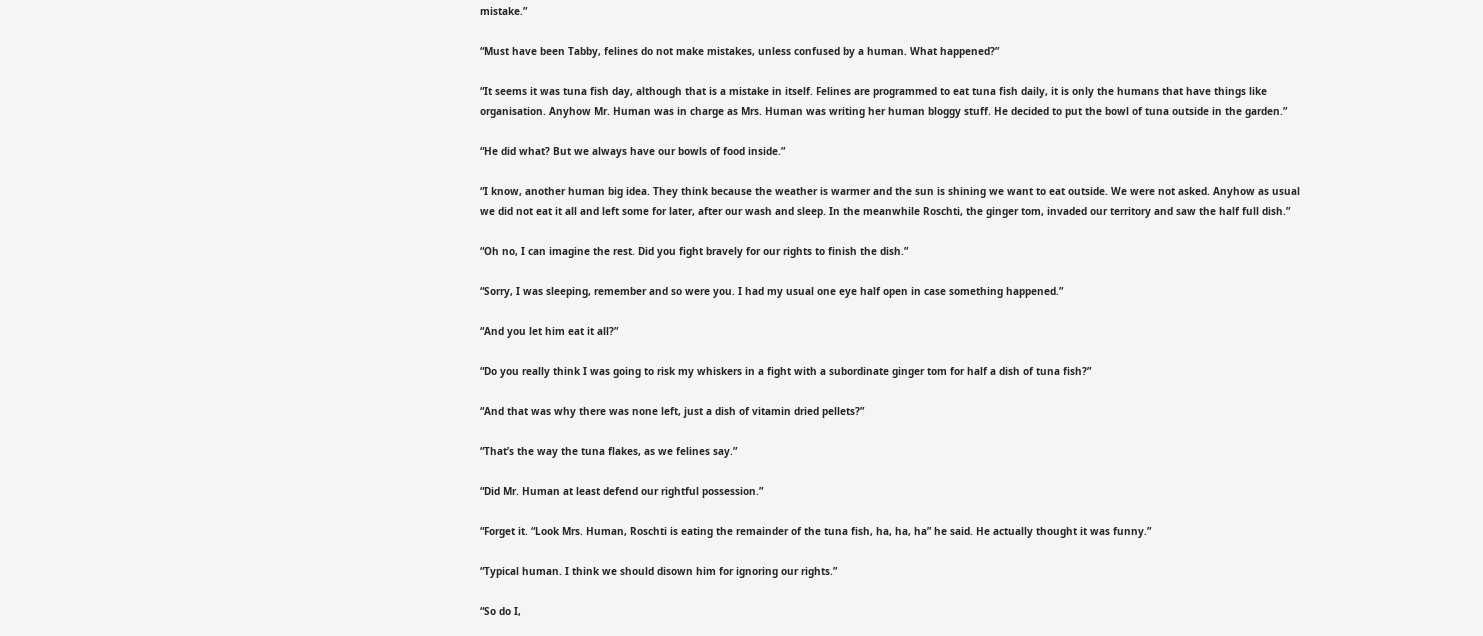mistake.”

“Must have been Tabby, felines do not make mistakes, unless confused by a human. What happened?”

“It seems it was tuna fish day, although that is a mistake in itself. Felines are programmed to eat tuna fish daily, it is only the humans that have things like organisation. Anyhow Mr. Human was in charge as Mrs. Human was writing her human bloggy stuff. He decided to put the bowl of tuna outside in the garden.”

“He did what? But we always have our bowls of food inside.”

“I know, another human big idea. They think because the weather is warmer and the sun is shining we want to eat outside. We were not asked. Anyhow as usual we did not eat it all and left some for later, after our wash and sleep. In the meanwhile Roschti, the ginger tom, invaded our territory and saw the half full dish.”

“Oh no, I can imagine the rest. Did you fight bravely for our rights to finish the dish.”

“Sorry, I was sleeping, remember and so were you. I had my usual one eye half open in case something happened.”

“And you let him eat it all?”

“Do you really think I was going to risk my whiskers in a fight with a subordinate ginger tom for half a dish of tuna fish?”

“And that was why there was none left, just a dish of vitamin dried pellets?”

“That’s the way the tuna flakes, as we felines say.”

“Did Mr. Human at least defend our rightful possession.”

“Forget it. “Look Mrs. Human, Roschti is eating the remainder of the tuna fish, ha, ha, ha” he said. He actually thought it was funny.”

“Typical human. I think we should disown him for ignoring our rights.”

“So do I,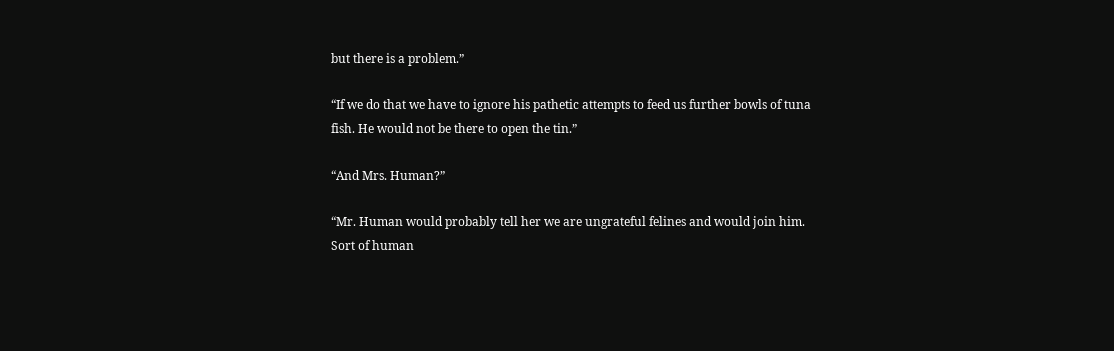but there is a problem.”

“If we do that we have to ignore his pathetic attempts to feed us further bowls of tuna fish. He would not be there to open the tin.”

“And Mrs. Human?”

“Mr. Human would probably tell her we are ungrateful felines and would join him. Sort of human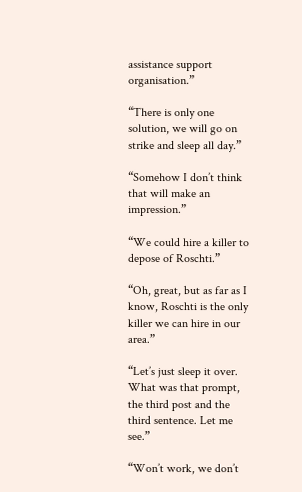assistance support organisation.”

“There is only one solution, we will go on strike and sleep all day.”

“Somehow I don’t think that will make an impression.”

“We could hire a killer to depose of Roschti.”

“Oh, great, but as far as I know, Roschti is the only killer we can hire in our area.”

“Let’s just sleep it over. What was that prompt, the third post and the third sentence. Let me see.”

“Won’t work, we don’t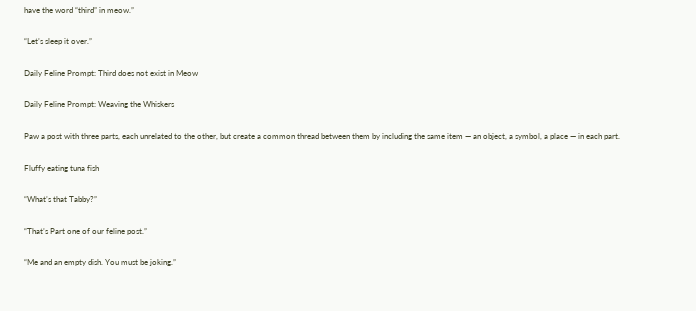have the word “third” in meow.”

“Let’s sleep it over.”

Daily Feline Prompt: Third does not exist in Meow

Daily Feline Prompt: Weaving the Whiskers

Paw a post with three parts, each unrelated to the other, but create a common thread between them by including the same item — an object, a symbol, a place — in each part.

Fluffy eating tuna fish

“What’s that Tabby?”

“That’s Part one of our feline post.”

“Me and an empty dish. You must be joking.”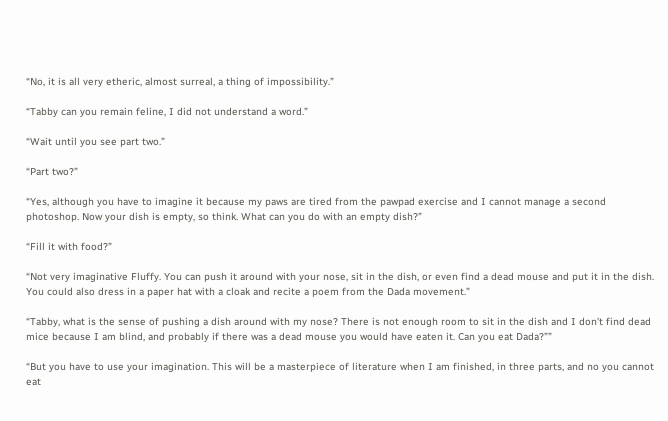“No, it is all very etheric, almost surreal, a thing of impossibility.”

“Tabby can you remain feline, I did not understand a word.”

“Wait until you see part two.”

“Part two?”

“Yes, although you have to imagine it because my paws are tired from the pawpad exercise and I cannot manage a second photoshop. Now your dish is empty, so think. What can you do with an empty dish?”

“Fill it with food?”

“Not very imaginative Fluffy. You can push it around with your nose, sit in the dish, or even find a dead mouse and put it in the dish. You could also dress in a paper hat with a cloak and recite a poem from the Dada movement.”

“Tabby, what is the sense of pushing a dish around with my nose? There is not enough room to sit in the dish and I don’t find dead mice because I am blind, and probably if there was a dead mouse you would have eaten it. Can you eat Dada?””

“But you have to use your imagination. This will be a masterpiece of literature when I am finished, in three parts, and no you cannot eat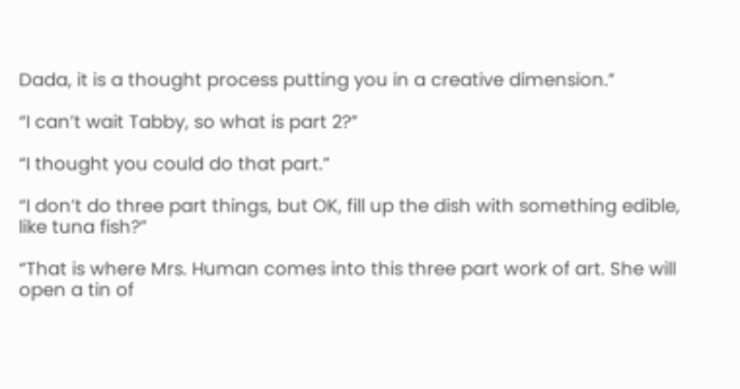Dada, it is a thought process putting you in a creative dimension.”

“I can’t wait Tabby, so what is part 2?”

“I thought you could do that part.”

“I don’t do three part things, but OK, fill up the dish with something edible, like tuna fish?”

“That is where Mrs. Human comes into this three part work of art. She will open a tin of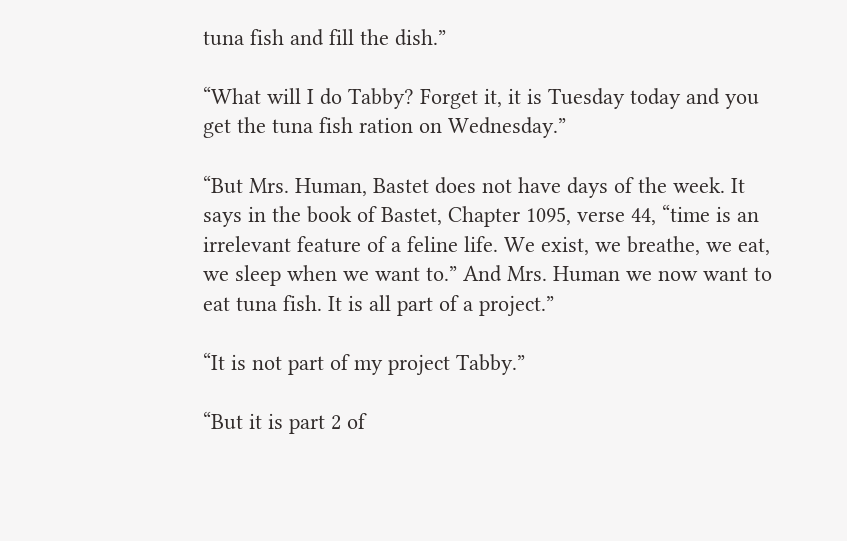tuna fish and fill the dish.”

“What will I do Tabby? Forget it, it is Tuesday today and you get the tuna fish ration on Wednesday.”

“But Mrs. Human, Bastet does not have days of the week. It says in the book of Bastet, Chapter 1095, verse 44, “time is an irrelevant feature of a feline life. We exist, we breathe, we eat, we sleep when we want to.” And Mrs. Human we now want to eat tuna fish. It is all part of a project.”

“It is not part of my project Tabby.”

“But it is part 2 of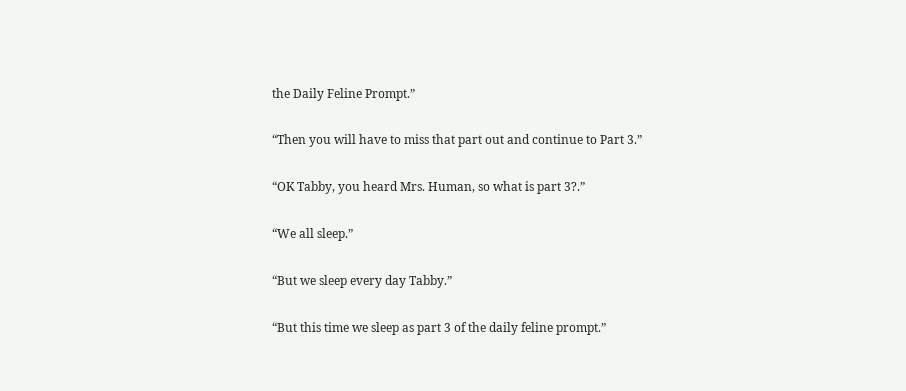the Daily Feline Prompt.”

“Then you will have to miss that part out and continue to Part 3.”

“OK Tabby, you heard Mrs. Human, so what is part 3?.”

“We all sleep.”

“But we sleep every day Tabby.”

“But this time we sleep as part 3 of the daily feline prompt.”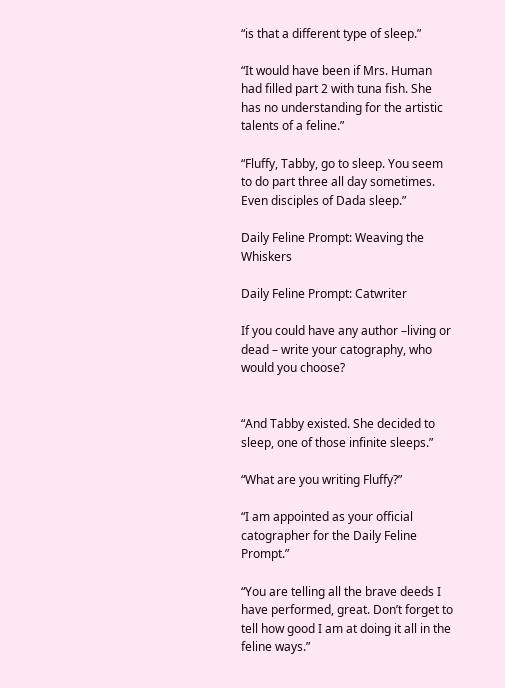“is that a different type of sleep.”

“It would have been if Mrs. Human had filled part 2 with tuna fish. She has no understanding for the artistic talents of a feline.”

“Fluffy, Tabby, go to sleep. You seem to do part three all day sometimes. Even disciples of Dada sleep.”

Daily Feline Prompt: Weaving the Whiskers

Daily Feline Prompt: Catwriter

If you could have any author –living or dead – write your catography, who would you choose?


“And Tabby existed. She decided to sleep, one of those infinite sleeps.”

“What are you writing Fluffy?”

“I am appointed as your official catographer for the Daily Feline Prompt.”

“You are telling all the brave deeds I have performed, great. Don’t forget to tell how good I am at doing it all in the feline ways.”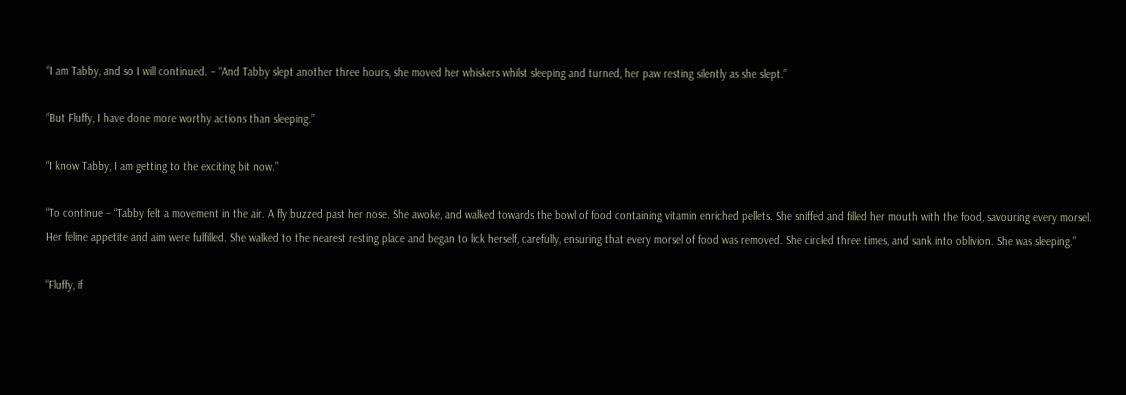“I am Tabby, and so I will continued. – “And Tabby slept another three hours, she moved her whiskers whilst sleeping and turned, her paw resting silently as she slept.”

“But Fluffy, I have done more worthy actions than sleeping.”

“I know Tabby, I am getting to the exciting bit now.”

“To continue – “Tabby felt a movement in the air. A fly buzzed past her nose. She awoke, and walked towards the bowl of food containing vitamin enriched pellets. She sniffed and filled her mouth with the food, savouring every morsel. Her feline appetite and aim were fulfilled. She walked to the nearest resting place and began to lick herself, carefully, ensuring that every morsel of food was removed. She circled three times, and sank into oblivion. She was sleeping.”

“Fluffy, if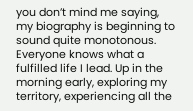you don’t mind me saying, my biography is beginning to sound quite monotonous. Everyone knows what a fulfilled life I lead. Up in the morning early, exploring my territory, experiencing all the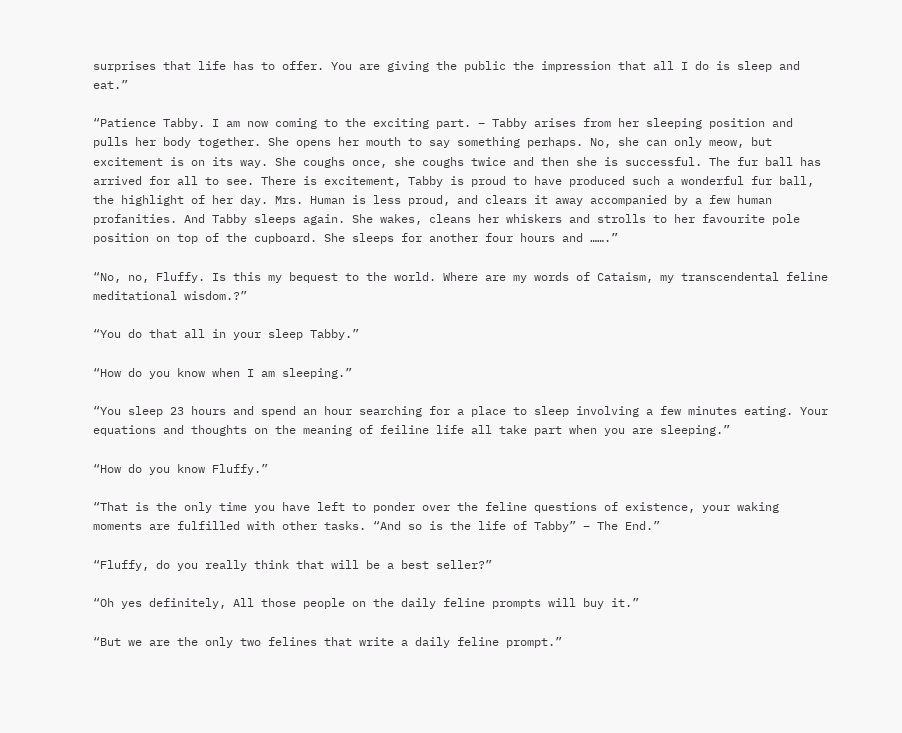surprises that life has to offer. You are giving the public the impression that all I do is sleep and eat.”

“Patience Tabby. I am now coming to the exciting part. – Tabby arises from her sleeping position and pulls her body together. She opens her mouth to say something perhaps. No, she can only meow, but excitement is on its way. She coughs once, she coughs twice and then she is successful. The fur ball has arrived for all to see. There is excitement, Tabby is proud to have produced such a wonderful fur ball, the highlight of her day. Mrs. Human is less proud, and clears it away accompanied by a few human profanities. And Tabby sleeps again. She wakes, cleans her whiskers and strolls to her favourite pole position on top of the cupboard. She sleeps for another four hours and …….”

“No, no, Fluffy. Is this my bequest to the world. Where are my words of Cataism, my transcendental feline meditational wisdom.?”

“You do that all in your sleep Tabby.”

“How do you know when I am sleeping.”

“You sleep 23 hours and spend an hour searching for a place to sleep involving a few minutes eating. Your equations and thoughts on the meaning of feiline life all take part when you are sleeping.”

“How do you know Fluffy.”

“That is the only time you have left to ponder over the feline questions of existence, your waking moments are fulfilled with other tasks. “And so is the life of Tabby” – The End.”

“Fluffy, do you really think that will be a best seller?”

“Oh yes definitely, All those people on the daily feline prompts will buy it.”

“But we are the only two felines that write a daily feline prompt.”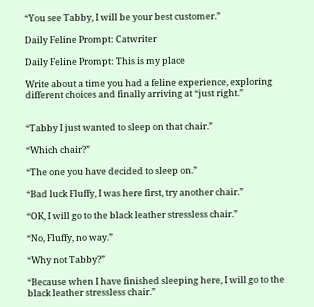“You see Tabby, I will be your best customer.”

Daily Feline Prompt: Catwriter

Daily Feline Prompt: This is my place

Write about a time you had a feline experience, exploring different choices and finally arriving at “just right.”


“Tabby I just wanted to sleep on that chair.”

“Which chair?”

“The one you have decided to sleep on.”

“Bad luck Fluffy, I was here first, try another chair.”

“OK, I will go to the black leather stressless chair.”

“No, Fluffy, no way.”

“Why not Tabby?”

“Because when I have finished sleeping here, I will go to the black leather stressless chair.”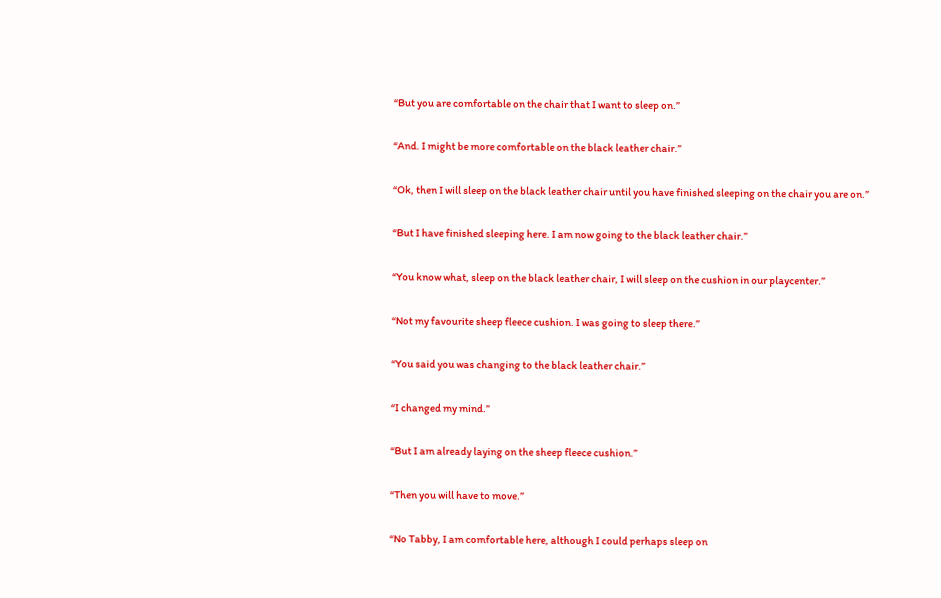“But you are comfortable on the chair that I want to sleep on.”

“And. I might be more comfortable on the black leather chair.”

“Ok, then I will sleep on the black leather chair until you have finished sleeping on the chair you are on.”

“But I have finished sleeping here. I am now going to the black leather chair.”

“You know what, sleep on the black leather chair, I will sleep on the cushion in our playcenter.”

“Not my favourite sheep fleece cushion. I was going to sleep there.”

“You said you was changing to the black leather chair.”

“I changed my mind.”

“But I am already laying on the sheep fleece cushion.”

“Then you will have to move.”

“No Tabby, I am comfortable here, although I could perhaps sleep on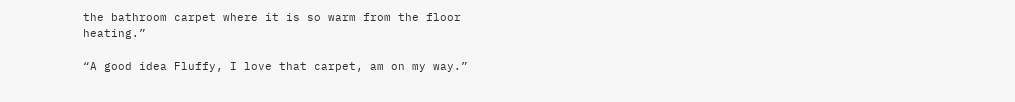the bathroom carpet where it is so warm from the floor heating.”

“A good idea Fluffy, I love that carpet, am on my way.”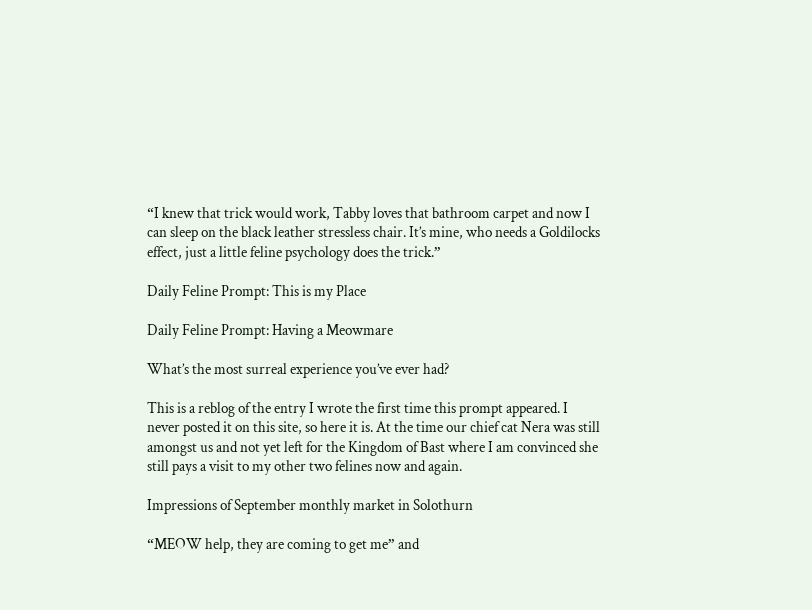“I knew that trick would work, Tabby loves that bathroom carpet and now I can sleep on the black leather stressless chair. It’s mine, who needs a Goldilocks effect, just a little feline psychology does the trick.”

Daily Feline Prompt: This is my Place

Daily Feline Prompt: Having a Meowmare

What’s the most surreal experience you’ve ever had?

This is a reblog of the entry I wrote the first time this prompt appeared. I never posted it on this site, so here it is. At the time our chief cat Nera was still amongst us and not yet left for the Kingdom of Bast where I am convinced she still pays a visit to my other two felines now and again.

Impressions of September monthly market in Solothurn

“MEOW help, they are coming to get me” and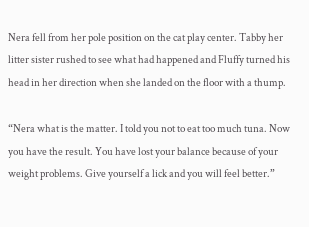Nera fell from her pole position on the cat play center. Tabby her litter sister rushed to see what had happened and Fluffy turned his head in her direction when she landed on the floor with a thump.

“Nera what is the matter. I told you not to eat too much tuna. Now you have the result. You have lost your balance because of your weight problems. Give yourself a lick and you will feel better.”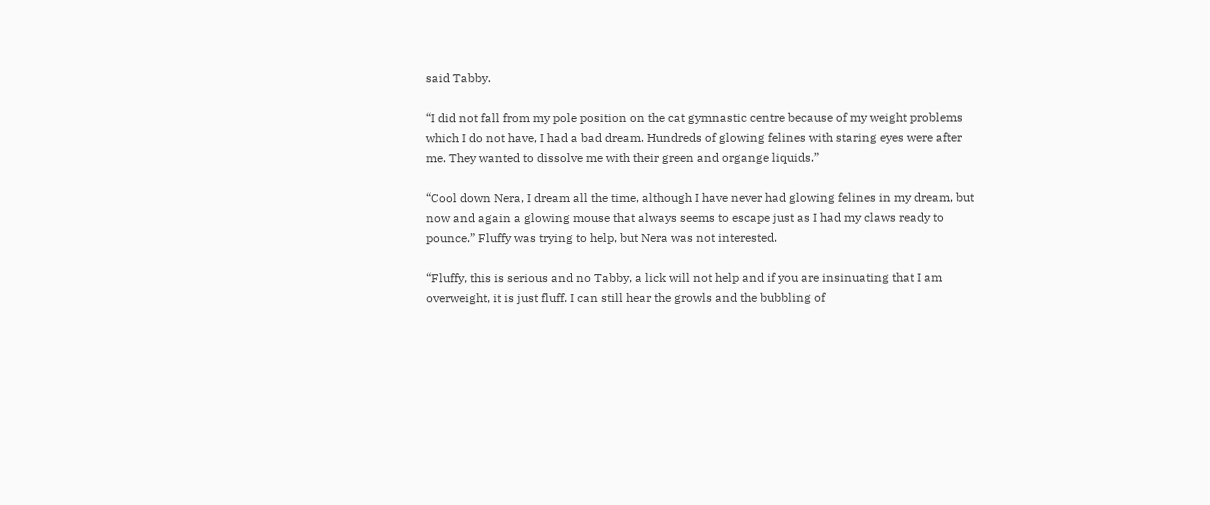said Tabby.

“I did not fall from my pole position on the cat gymnastic centre because of my weight problems which I do not have, I had a bad dream. Hundreds of glowing felines with staring eyes were after me. They wanted to dissolve me with their green and organge liquids.”

“Cool down Nera, I dream all the time, although I have never had glowing felines in my dream, but now and again a glowing mouse that always seems to escape just as I had my claws ready to pounce.” Fluffy was trying to help, but Nera was not interested.

“Fluffy, this is serious and no Tabby, a lick will not help and if you are insinuating that I am overweight, it is just fluff. I can still hear the growls and the bubbling of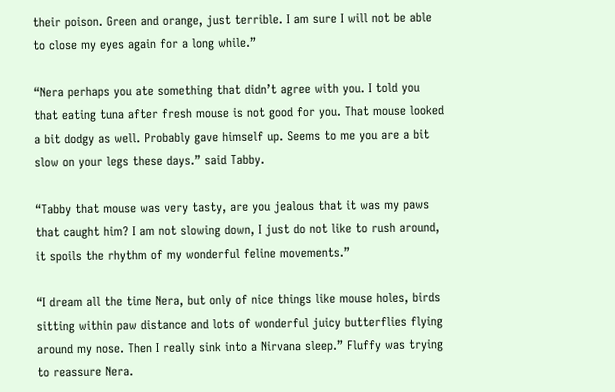their poison. Green and orange, just terrible. I am sure I will not be able to close my eyes again for a long while.”

“Nera perhaps you ate something that didn’t agree with you. I told you that eating tuna after fresh mouse is not good for you. That mouse looked a bit dodgy as well. Probably gave himself up. Seems to me you are a bit slow on your legs these days.” said Tabby.

“Tabby that mouse was very tasty, are you jealous that it was my paws that caught him? I am not slowing down, I just do not like to rush around, it spoils the rhythm of my wonderful feline movements.”

“I dream all the time Nera, but only of nice things like mouse holes, birds sitting within paw distance and lots of wonderful juicy butterflies flying around my nose. Then I really sink into a Nirvana sleep.” Fluffy was trying to reassure Nera.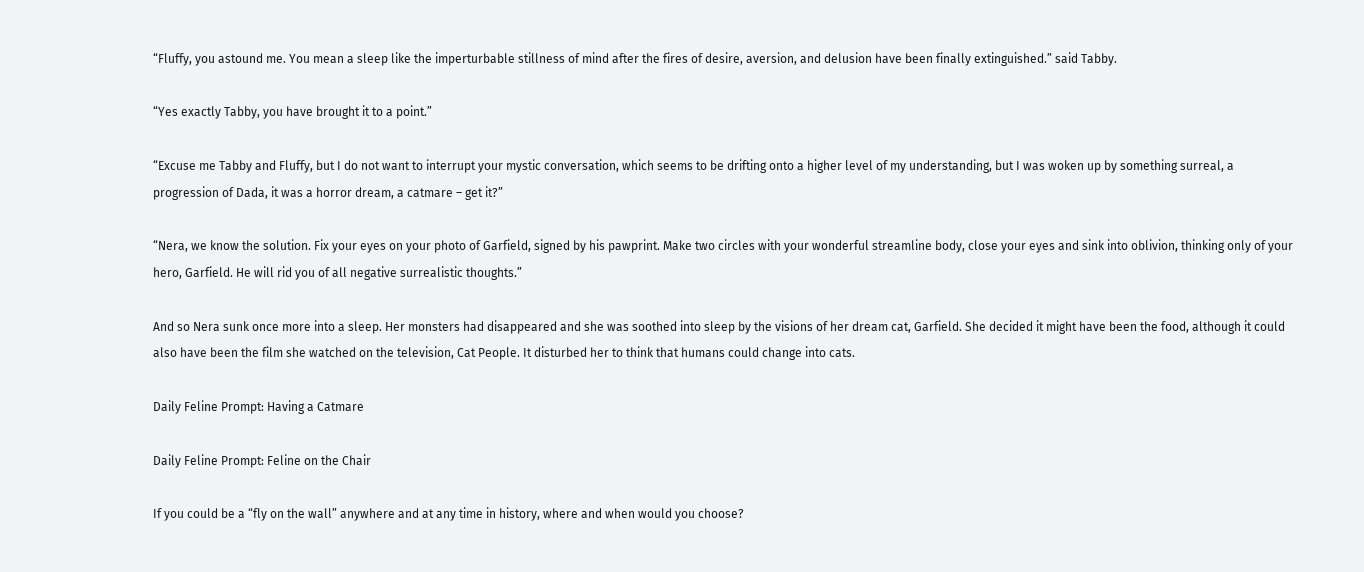“Fluffy, you astound me. You mean a sleep like the imperturbable stillness of mind after the fires of desire, aversion, and delusion have been finally extinguished.” said Tabby.

“Yes exactly Tabby, you have brought it to a point.”

“Excuse me Tabby and Fluffy, but I do not want to interrupt your mystic conversation, which seems to be drifting onto a higher level of my understanding, but I was woken up by something surreal, a progression of Dada, it was a horror dream, a catmare – get it?”

“Nera, we know the solution. Fix your eyes on your photo of Garfield, signed by his pawprint. Make two circles with your wonderful streamline body, close your eyes and sink into oblivion, thinking only of your hero, Garfield. He will rid you of all negative surrealistic thoughts.”

And so Nera sunk once more into a sleep. Her monsters had disappeared and she was soothed into sleep by the visions of her dream cat, Garfield. She decided it might have been the food, although it could also have been the film she watched on the television, Cat People. It disturbed her to think that humans could change into cats.

Daily Feline Prompt: Having a Catmare

Daily Feline Prompt: Feline on the Chair

If you could be a “fly on the wall” anywhere and at any time in history, where and when would you choose?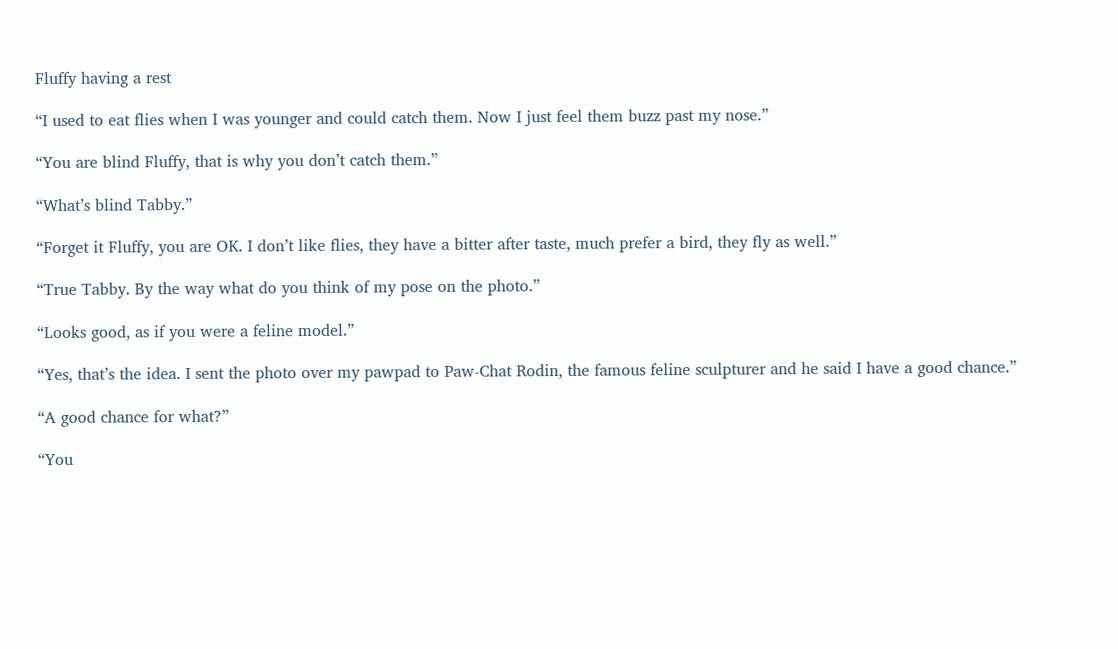Fluffy having a rest

“I used to eat flies when I was younger and could catch them. Now I just feel them buzz past my nose.”

“You are blind Fluffy, that is why you don’t catch them.”

“What’s blind Tabby.”

“Forget it Fluffy, you are OK. I don’t like flies, they have a bitter after taste, much prefer a bird, they fly as well.”

“True Tabby. By the way what do you think of my pose on the photo.”

“Looks good, as if you were a feline model.”

“Yes, that’s the idea. I sent the photo over my pawpad to Paw-Chat Rodin, the famous feline sculpturer and he said I have a good chance.”

“A good chance for what?”

“You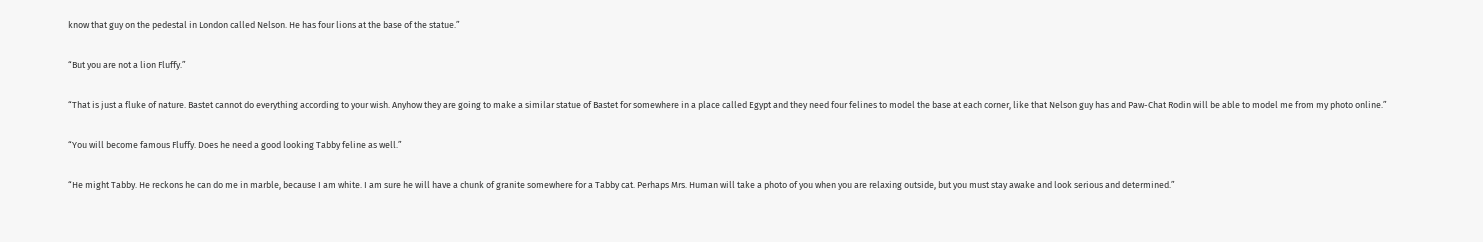know that guy on the pedestal in London called Nelson. He has four lions at the base of the statue.”

“But you are not a lion Fluffy.”

“That is just a fluke of nature. Bastet cannot do everything according to your wish. Anyhow they are going to make a similar statue of Bastet for somewhere in a place called Egypt and they need four felines to model the base at each corner, like that Nelson guy has and Paw-Chat Rodin will be able to model me from my photo online.”

“You will become famous Fluffy. Does he need a good looking Tabby feline as well.”

“He might Tabby. He reckons he can do me in marble, because I am white. I am sure he will have a chunk of granite somewhere for a Tabby cat. Perhaps Mrs. Human will take a photo of you when you are relaxing outside, but you must stay awake and look serious and determined.”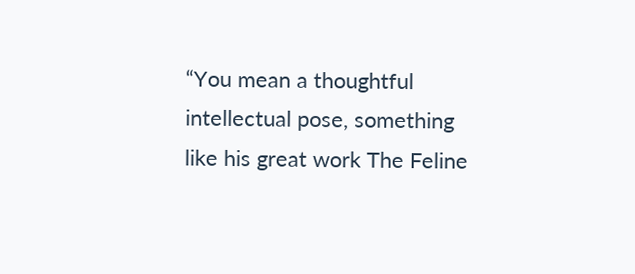“You mean a thoughtful intellectual pose, something like his great work The Feline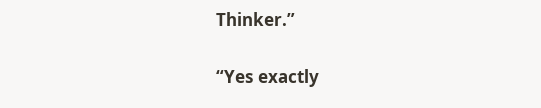Thinker.”

“Yes exactly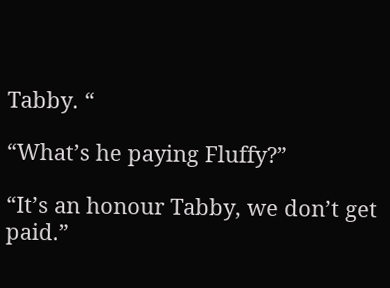Tabby. “

“What’s he paying Fluffy?”

“It’s an honour Tabby, we don’t get paid.”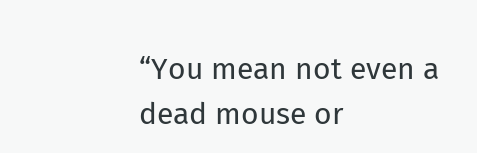“You mean not even a dead mouse or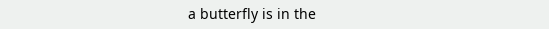a butterfly is in the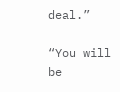deal.”

“You will be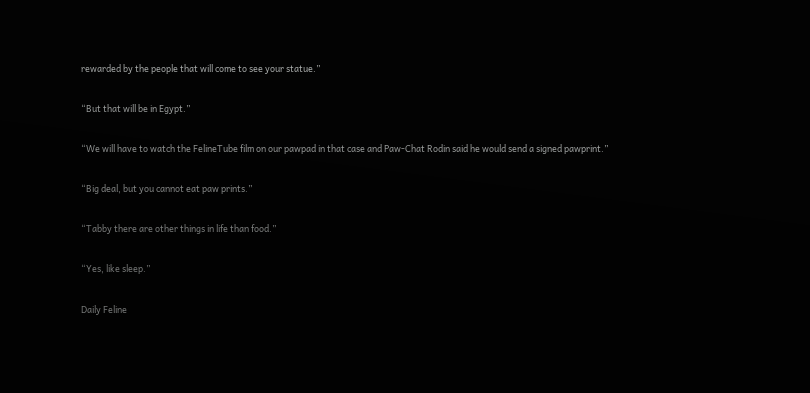rewarded by the people that will come to see your statue.”

“But that will be in Egypt.”

“We will have to watch the FelineTube film on our pawpad in that case and Paw-Chat Rodin said he would send a signed pawprint.”

“Big deal, but you cannot eat paw prints.”

“Tabby there are other things in life than food.”

“Yes, like sleep.”

Daily Feline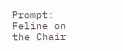Prompt: Feline on the Chair